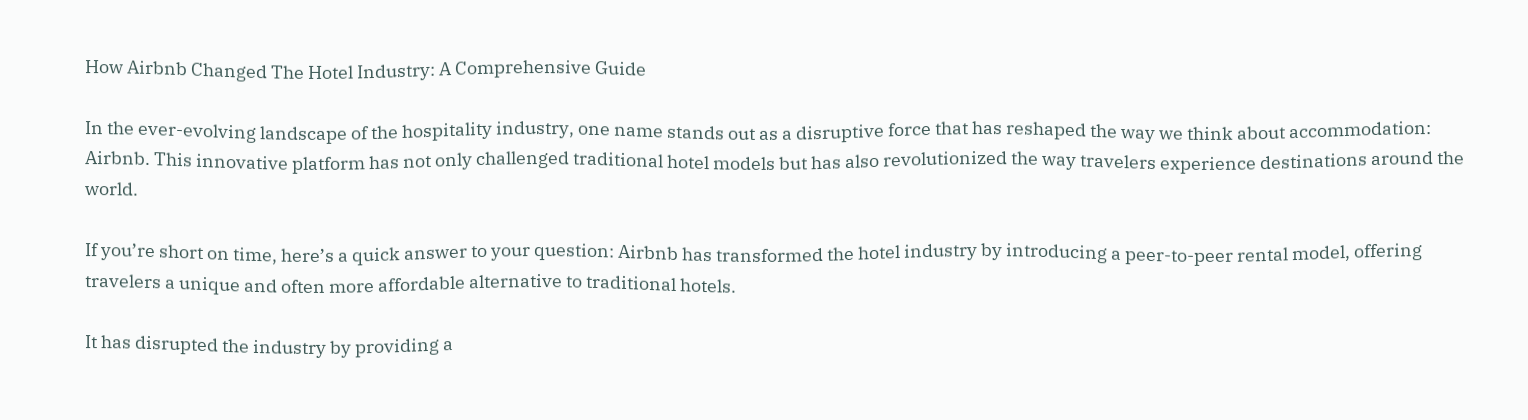How Airbnb Changed The Hotel Industry: A Comprehensive Guide

In the ever-evolving landscape of the hospitality industry, one name stands out as a disruptive force that has reshaped the way we think about accommodation: Airbnb. This innovative platform has not only challenged traditional hotel models but has also revolutionized the way travelers experience destinations around the world.

If you’re short on time, here’s a quick answer to your question: Airbnb has transformed the hotel industry by introducing a peer-to-peer rental model, offering travelers a unique and often more affordable alternative to traditional hotels.

It has disrupted the industry by providing a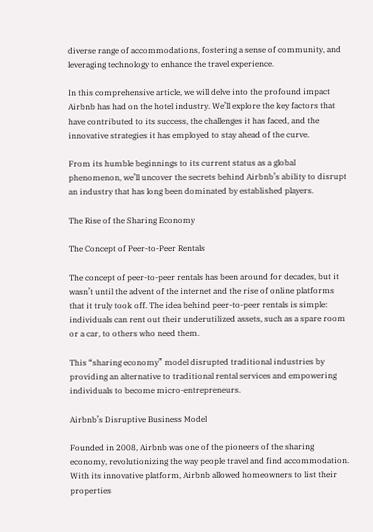diverse range of accommodations, fostering a sense of community, and leveraging technology to enhance the travel experience.

In this comprehensive article, we will delve into the profound impact Airbnb has had on the hotel industry. We’ll explore the key factors that have contributed to its success, the challenges it has faced, and the innovative strategies it has employed to stay ahead of the curve.

From its humble beginnings to its current status as a global phenomenon, we’ll uncover the secrets behind Airbnb’s ability to disrupt an industry that has long been dominated by established players.

The Rise of the Sharing Economy

The Concept of Peer-to-Peer Rentals

The concept of peer-to-peer rentals has been around for decades, but it wasn’t until the advent of the internet and the rise of online platforms that it truly took off. The idea behind peer-to-peer rentals is simple: individuals can rent out their underutilized assets, such as a spare room or a car, to others who need them.

This “sharing economy” model disrupted traditional industries by providing an alternative to traditional rental services and empowering individuals to become micro-entrepreneurs.

Airbnb’s Disruptive Business Model

Founded in 2008, Airbnb was one of the pioneers of the sharing economy, revolutionizing the way people travel and find accommodation. With its innovative platform, Airbnb allowed homeowners to list their properties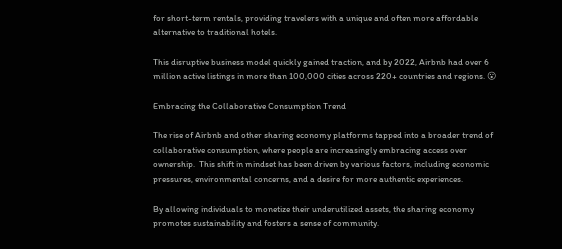for short-term rentals, providing travelers with a unique and often more affordable alternative to traditional hotels.

This disruptive business model quickly gained traction, and by 2022, Airbnb had over 6 million active listings in more than 100,000 cities across 220+ countries and regions. 😮

Embracing the Collaborative Consumption Trend

The rise of Airbnb and other sharing economy platforms tapped into a broader trend of collaborative consumption, where people are increasingly embracing access over ownership.  This shift in mindset has been driven by various factors, including economic pressures, environmental concerns, and a desire for more authentic experiences.

By allowing individuals to monetize their underutilized assets, the sharing economy promotes sustainability and fosters a sense of community.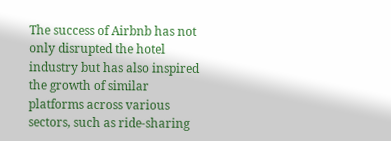The success of Airbnb has not only disrupted the hotel industry but has also inspired the growth of similar platforms across various sectors, such as ride-sharing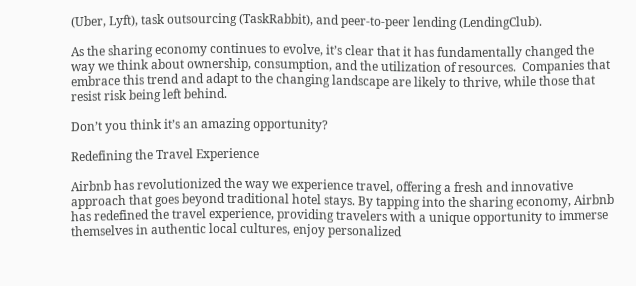(Uber, Lyft), task outsourcing (TaskRabbit), and peer-to-peer lending (LendingClub).

As the sharing economy continues to evolve, it’s clear that it has fundamentally changed the way we think about ownership, consumption, and the utilization of resources.  Companies that embrace this trend and adapt to the changing landscape are likely to thrive, while those that resist risk being left behind.

Don’t you think it’s an amazing opportunity?

Redefining the Travel Experience

Airbnb has revolutionized the way we experience travel, offering a fresh and innovative approach that goes beyond traditional hotel stays. By tapping into the sharing economy, Airbnb has redefined the travel experience, providing travelers with a unique opportunity to immerse themselves in authentic local cultures, enjoy personalized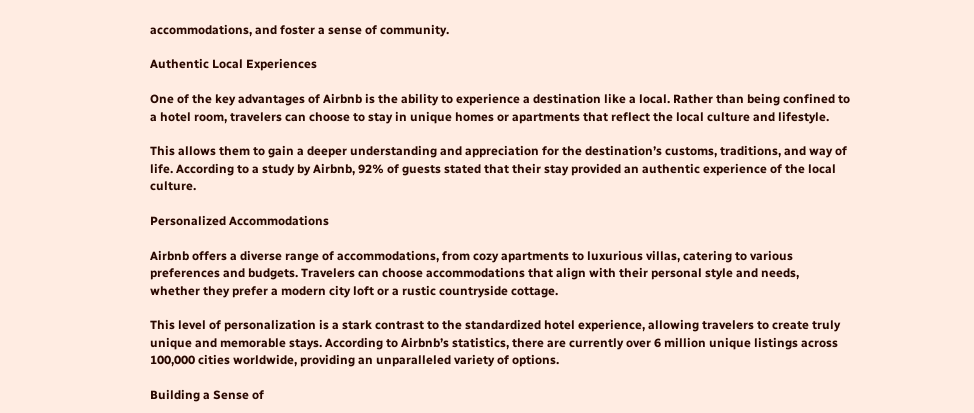accommodations, and foster a sense of community.

Authentic Local Experiences

One of the key advantages of Airbnb is the ability to experience a destination like a local. Rather than being confined to a hotel room, travelers can choose to stay in unique homes or apartments that reflect the local culture and lifestyle.

This allows them to gain a deeper understanding and appreciation for the destination’s customs, traditions, and way of life. According to a study by Airbnb, 92% of guests stated that their stay provided an authentic experience of the local culture.

Personalized Accommodations

Airbnb offers a diverse range of accommodations, from cozy apartments to luxurious villas, catering to various preferences and budgets. Travelers can choose accommodations that align with their personal style and needs, whether they prefer a modern city loft or a rustic countryside cottage.

This level of personalization is a stark contrast to the standardized hotel experience, allowing travelers to create truly unique and memorable stays. According to Airbnb’s statistics, there are currently over 6 million unique listings across 100,000 cities worldwide, providing an unparalleled variety of options.

Building a Sense of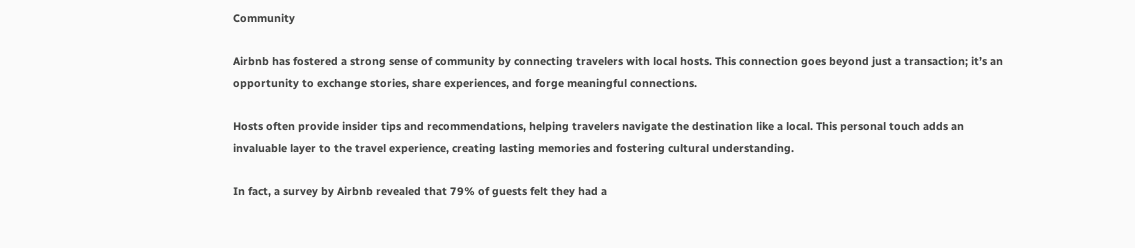Community

Airbnb has fostered a strong sense of community by connecting travelers with local hosts. This connection goes beyond just a transaction; it’s an opportunity to exchange stories, share experiences, and forge meaningful connections.

Hosts often provide insider tips and recommendations, helping travelers navigate the destination like a local. This personal touch adds an invaluable layer to the travel experience, creating lasting memories and fostering cultural understanding.

In fact, a survey by Airbnb revealed that 79% of guests felt they had a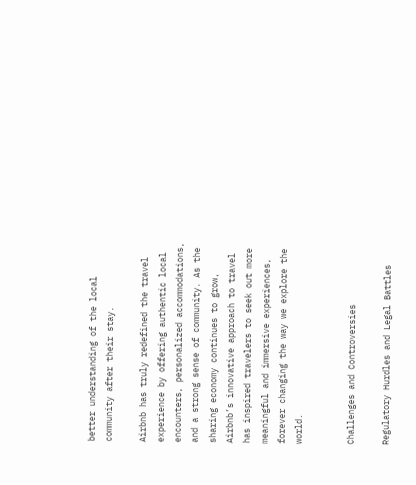better understanding of the local community after their stay.

Airbnb has truly redefined the travel experience by offering authentic local encounters, personalized accommodations, and a strong sense of community. As the sharing economy continues to grow, Airbnb’s innovative approach to travel has inspired travelers to seek out more meaningful and immersive experiences, forever changing the way we explore the world.


Challenges and Controversies

Regulatory Hurdles and Legal Battles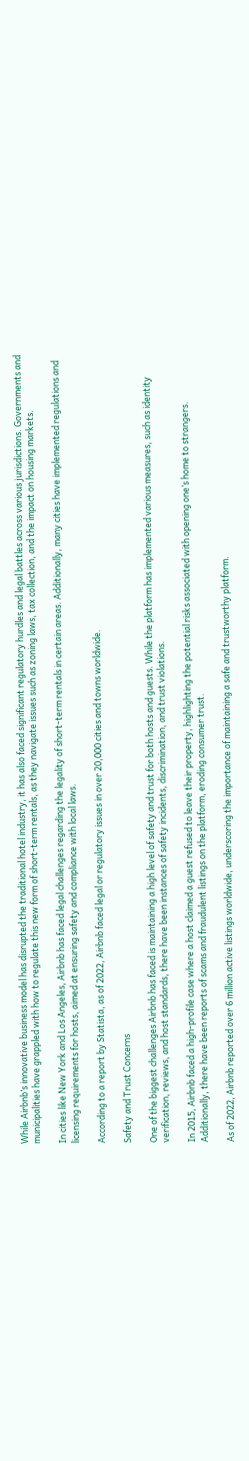While Airbnb’s innovative business model has disrupted the traditional hotel industry, it has also faced significant regulatory hurdles and legal battles across various jurisdictions. Governments and municipalities have grappled with how to regulate this new form of short-term rentals, as they navigate issues such as zoning laws, tax collection, and the impact on housing markets.

In cities like New York and Los Angeles, Airbnb has faced legal challenges regarding the legality of short-term rentals in certain areas. Additionally, many cities have implemented regulations and licensing requirements for hosts, aimed at ensuring safety and compliance with local laws.

According to a report by Statista, as of 2022, Airbnb faced legal or regulatory issues in over 20,000 cities and towns worldwide.

Safety and Trust Concerns

One of the biggest challenges Airbnb has faced is maintaining a high level of safety and trust for both hosts and guests. While the platform has implemented various measures, such as identity verification, reviews, and host standards, there have been instances of safety incidents, discrimination, and trust violations.

In 2015, Airbnb faced a high-profile case where a host claimed a guest refused to leave their property, highlighting the potential risks associated with opening one’s home to strangers. Additionally, there have been reports of scams and fraudulent listings on the platform, eroding consumer trust.

As of 2022, Airbnb reported over 6 million active listings worldwide, underscoring the importance of maintaining a safe and trustworthy platform.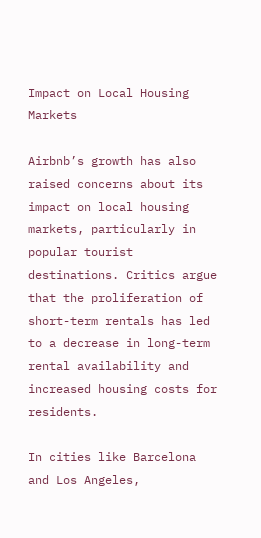Impact on Local Housing Markets

Airbnb’s growth has also raised concerns about its impact on local housing markets, particularly in popular tourist destinations. Critics argue that the proliferation of short-term rentals has led to a decrease in long-term rental availability and increased housing costs for residents.

In cities like Barcelona and Los Angeles,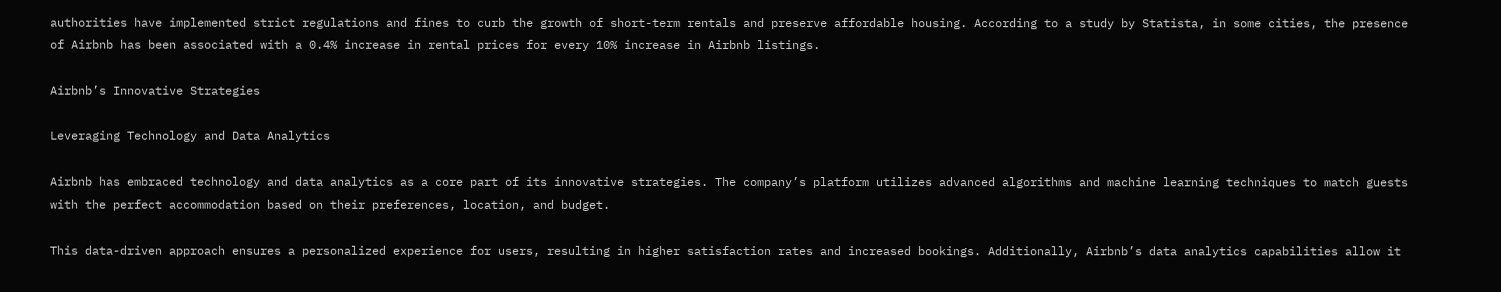authorities have implemented strict regulations and fines to curb the growth of short-term rentals and preserve affordable housing. According to a study by Statista, in some cities, the presence of Airbnb has been associated with a 0.4% increase in rental prices for every 10% increase in Airbnb listings.

Airbnb’s Innovative Strategies

Leveraging Technology and Data Analytics

Airbnb has embraced technology and data analytics as a core part of its innovative strategies. The company’s platform utilizes advanced algorithms and machine learning techniques to match guests with the perfect accommodation based on their preferences, location, and budget.

This data-driven approach ensures a personalized experience for users, resulting in higher satisfaction rates and increased bookings. Additionally, Airbnb’s data analytics capabilities allow it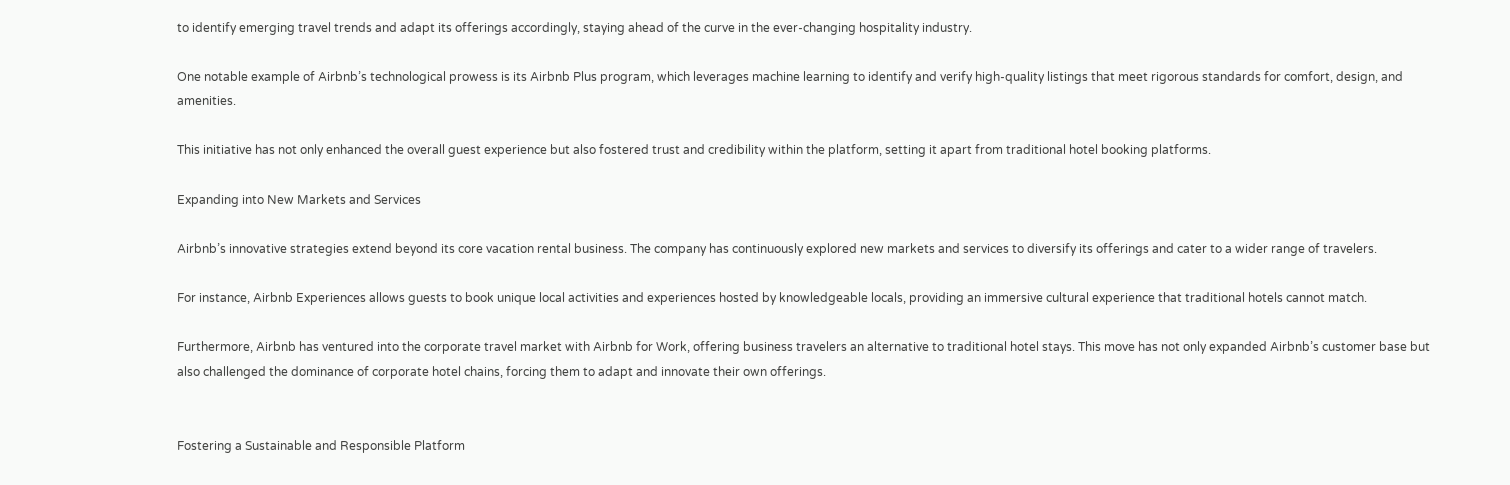to identify emerging travel trends and adapt its offerings accordingly, staying ahead of the curve in the ever-changing hospitality industry.

One notable example of Airbnb’s technological prowess is its Airbnb Plus program, which leverages machine learning to identify and verify high-quality listings that meet rigorous standards for comfort, design, and amenities.

This initiative has not only enhanced the overall guest experience but also fostered trust and credibility within the platform, setting it apart from traditional hotel booking platforms.

Expanding into New Markets and Services

Airbnb’s innovative strategies extend beyond its core vacation rental business. The company has continuously explored new markets and services to diversify its offerings and cater to a wider range of travelers.

For instance, Airbnb Experiences allows guests to book unique local activities and experiences hosted by knowledgeable locals, providing an immersive cultural experience that traditional hotels cannot match.

Furthermore, Airbnb has ventured into the corporate travel market with Airbnb for Work, offering business travelers an alternative to traditional hotel stays. This move has not only expanded Airbnb’s customer base but also challenged the dominance of corporate hotel chains, forcing them to adapt and innovate their own offerings.


Fostering a Sustainable and Responsible Platform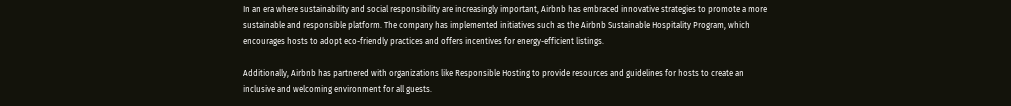In an era where sustainability and social responsibility are increasingly important, Airbnb has embraced innovative strategies to promote a more sustainable and responsible platform. The company has implemented initiatives such as the Airbnb Sustainable Hospitality Program, which encourages hosts to adopt eco-friendly practices and offers incentives for energy-efficient listings.

Additionally, Airbnb has partnered with organizations like Responsible Hosting to provide resources and guidelines for hosts to create an inclusive and welcoming environment for all guests.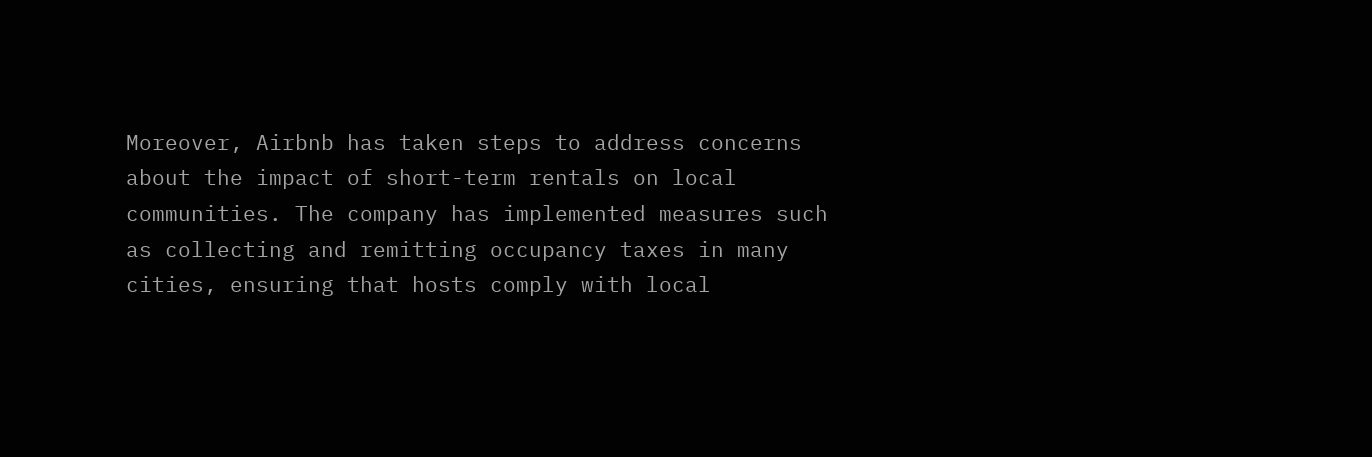Moreover, Airbnb has taken steps to address concerns about the impact of short-term rentals on local communities. The company has implemented measures such as collecting and remitting occupancy taxes in many cities, ensuring that hosts comply with local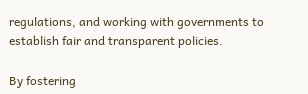regulations, and working with governments to establish fair and transparent policies.

By fostering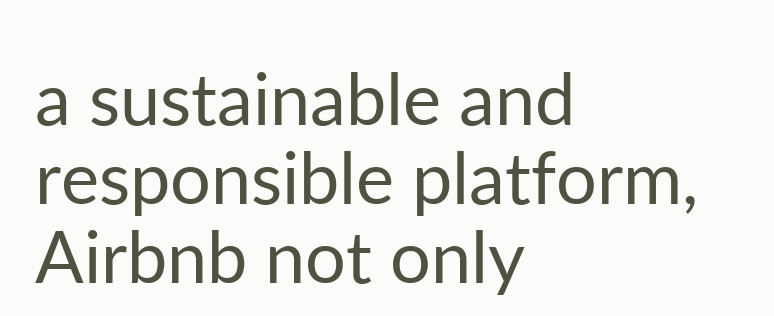a sustainable and responsible platform, Airbnb not only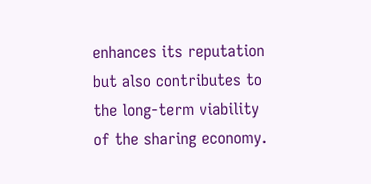enhances its reputation but also contributes to the long-term viability of the sharing economy.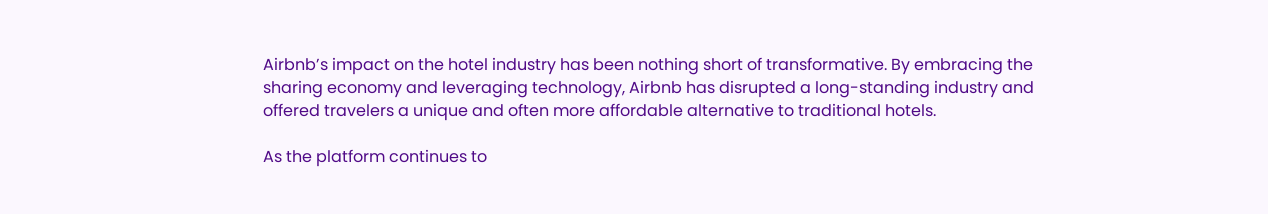Airbnb’s impact on the hotel industry has been nothing short of transformative. By embracing the sharing economy and leveraging technology, Airbnb has disrupted a long-standing industry and offered travelers a unique and often more affordable alternative to traditional hotels.

As the platform continues to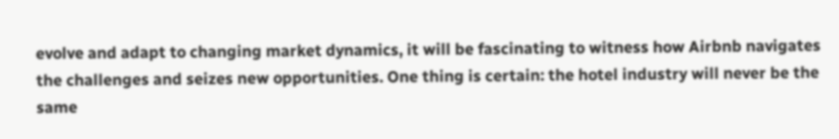evolve and adapt to changing market dynamics, it will be fascinating to witness how Airbnb navigates the challenges and seizes new opportunities. One thing is certain: the hotel industry will never be the same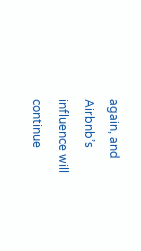again, and Airbnb’s influence will continue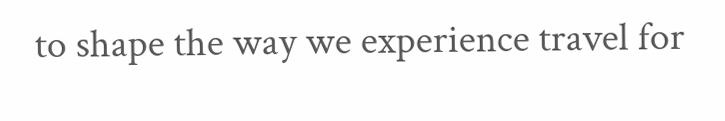to shape the way we experience travel for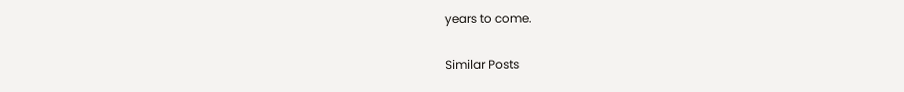years to come.

Similar Posts